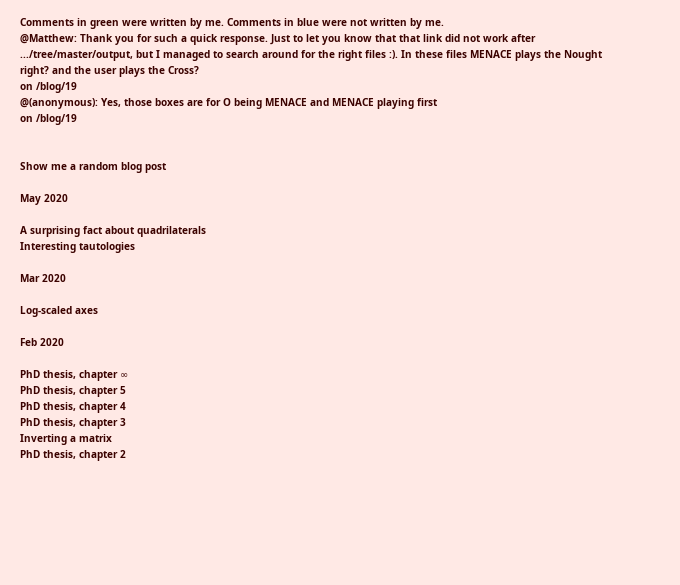Comments in green were written by me. Comments in blue were not written by me.
@Matthew: Thank you for such a quick response. Just to let you know that that link did not work after .../tree/master/output, but I managed to search around for the right files :). In these files MENACE plays the Nought right? and the user plays the Cross?
on /blog/19
@(anonymous): Yes, those boxes are for O being MENACE and MENACE playing first
on /blog/19


Show me a random blog post

May 2020

A surprising fact about quadrilaterals
Interesting tautologies

Mar 2020

Log-scaled axes

Feb 2020

PhD thesis, chapter ∞
PhD thesis, chapter 5
PhD thesis, chapter 4
PhD thesis, chapter 3
Inverting a matrix
PhD thesis, chapter 2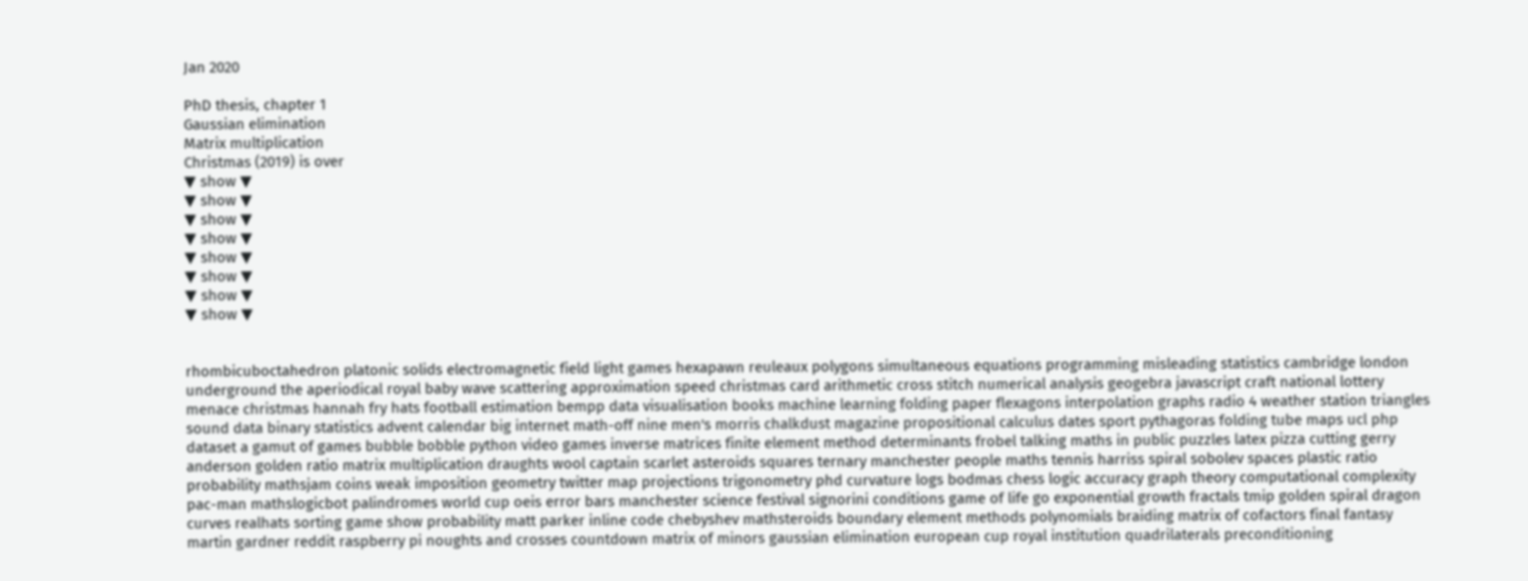Jan 2020

PhD thesis, chapter 1
Gaussian elimination
Matrix multiplication
Christmas (2019) is over
▼ show ▼
▼ show ▼
▼ show ▼
▼ show ▼
▼ show ▼
▼ show ▼
▼ show ▼
▼ show ▼


rhombicuboctahedron platonic solids electromagnetic field light games hexapawn reuleaux polygons simultaneous equations programming misleading statistics cambridge london underground the aperiodical royal baby wave scattering approximation speed christmas card arithmetic cross stitch numerical analysis geogebra javascript craft national lottery menace christmas hannah fry hats football estimation bempp data visualisation books machine learning folding paper flexagons interpolation graphs radio 4 weather station triangles sound data binary statistics advent calendar big internet math-off nine men's morris chalkdust magazine propositional calculus dates sport pythagoras folding tube maps ucl php dataset a gamut of games bubble bobble python video games inverse matrices finite element method determinants frobel talking maths in public puzzles latex pizza cutting gerry anderson golden ratio matrix multiplication draughts wool captain scarlet asteroids squares ternary manchester people maths tennis harriss spiral sobolev spaces plastic ratio probability mathsjam coins weak imposition geometry twitter map projections trigonometry phd curvature logs bodmas chess logic accuracy graph theory computational complexity pac-man mathslogicbot palindromes world cup oeis error bars manchester science festival signorini conditions game of life go exponential growth fractals tmip golden spiral dragon curves realhats sorting game show probability matt parker inline code chebyshev mathsteroids boundary element methods polynomials braiding matrix of cofactors final fantasy martin gardner reddit raspberry pi noughts and crosses countdown matrix of minors gaussian elimination european cup royal institution quadrilaterals preconditioning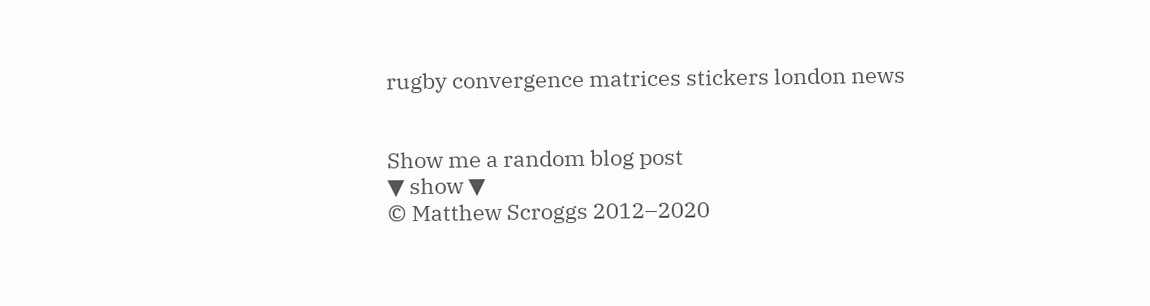rugby convergence matrices stickers london news


Show me a random blog post
▼ show ▼
© Matthew Scroggs 2012–2020